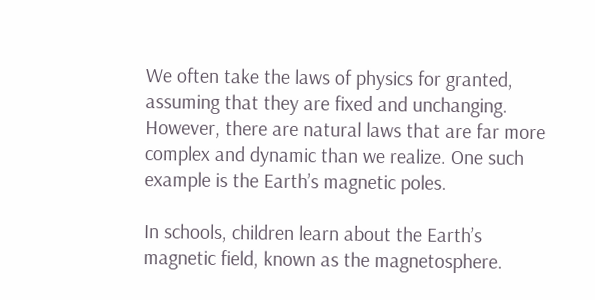We often take the laws of physics for granted, assuming that they are fixed and unchanging. However, there are natural laws that are far more complex and dynamic than we realize. One such example is the Earth’s magnetic poles.

In schools, children learn about the Earth’s magnetic field, known as the magnetosphere.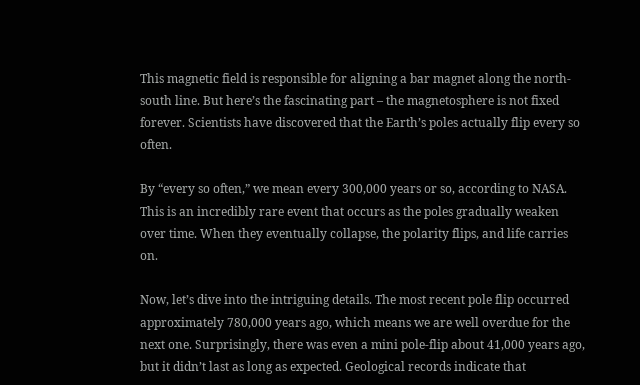This magnetic field is responsible for aligning a bar magnet along the north-south line. But here’s the fascinating part – the magnetosphere is not fixed forever. Scientists have discovered that the Earth’s poles actually flip every so often.

By “every so often,” we mean every 300,000 years or so, according to NASA. This is an incredibly rare event that occurs as the poles gradually weaken over time. When they eventually collapse, the polarity flips, and life carries on.

Now, let’s dive into the intriguing details. The most recent pole flip occurred approximately 780,000 years ago, which means we are well overdue for the next one. Surprisingly, there was even a mini pole-flip about 41,000 years ago, but it didn’t last as long as expected. Geological records indicate that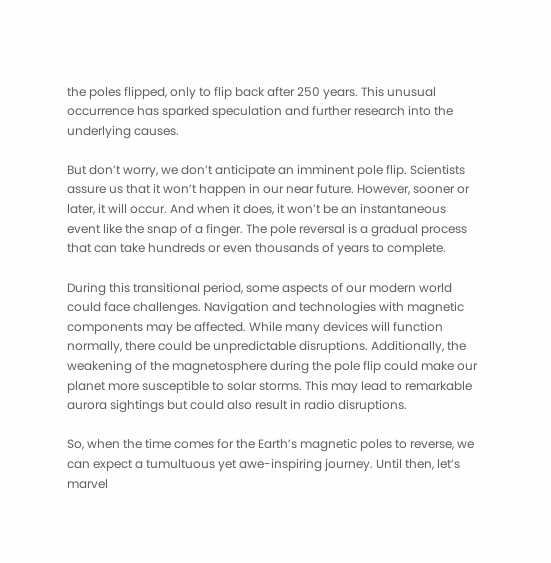the poles flipped, only to flip back after 250 years. This unusual occurrence has sparked speculation and further research into the underlying causes.

But don’t worry, we don’t anticipate an imminent pole flip. Scientists assure us that it won’t happen in our near future. However, sooner or later, it will occur. And when it does, it won’t be an instantaneous event like the snap of a finger. The pole reversal is a gradual process that can take hundreds or even thousands of years to complete.

During this transitional period, some aspects of our modern world could face challenges. Navigation and technologies with magnetic components may be affected. While many devices will function normally, there could be unpredictable disruptions. Additionally, the weakening of the magnetosphere during the pole flip could make our planet more susceptible to solar storms. This may lead to remarkable aurora sightings but could also result in radio disruptions.

So, when the time comes for the Earth’s magnetic poles to reverse, we can expect a tumultuous yet awe-inspiring journey. Until then, let’s marvel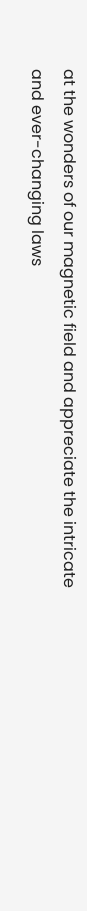at the wonders of our magnetic field and appreciate the intricate and ever-changing laws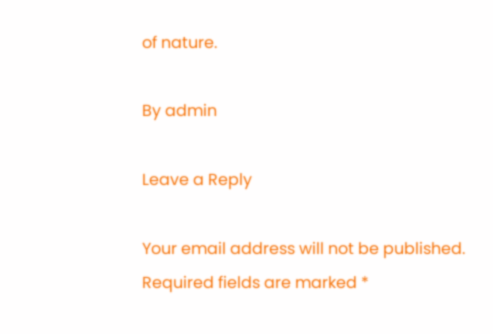of nature.

By admin

Leave a Reply

Your email address will not be published. Required fields are marked *